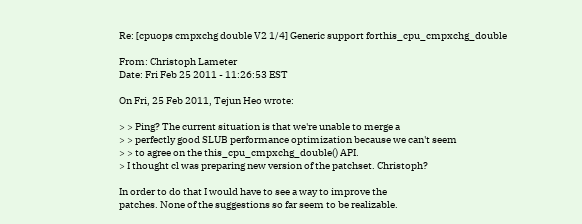Re: [cpuops cmpxchg double V2 1/4] Generic support forthis_cpu_cmpxchg_double

From: Christoph Lameter
Date: Fri Feb 25 2011 - 11:26:53 EST

On Fri, 25 Feb 2011, Tejun Heo wrote:

> > Ping? The current situation is that we're unable to merge a
> > perfectly good SLUB performance optimization because we can't seem
> > to agree on the this_cpu_cmpxchg_double() API.
> I thought cl was preparing new version of the patchset. Christoph?

In order to do that I would have to see a way to improve the
patches. None of the suggestions so far seem to be realizable.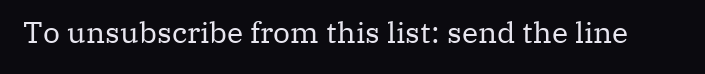To unsubscribe from this list: send the line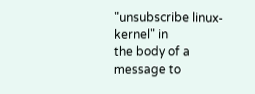"unsubscribe linux-kernel" in
the body of a message to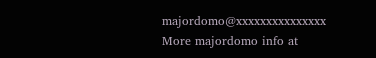majordomo@xxxxxxxxxxxxxxx
More majordomo info at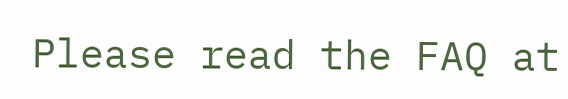Please read the FAQ at